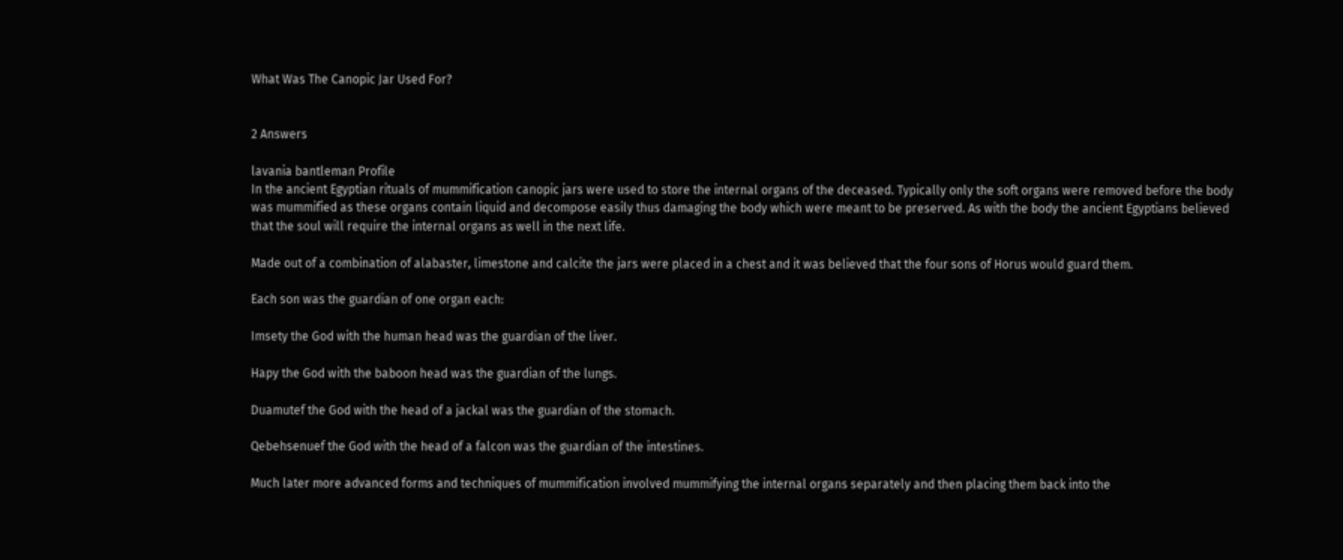What Was The Canopic Jar Used For?


2 Answers

lavania bantleman Profile
In the ancient Egyptian rituals of mummification canopic jars were used to store the internal organs of the deceased. Typically only the soft organs were removed before the body was mummified as these organs contain liquid and decompose easily thus damaging the body which were meant to be preserved. As with the body the ancient Egyptians believed that the soul will require the internal organs as well in the next life.

Made out of a combination of alabaster, limestone and calcite the jars were placed in a chest and it was believed that the four sons of Horus would guard them.

Each son was the guardian of one organ each:

Imsety the God with the human head was the guardian of the liver.

Hapy the God with the baboon head was the guardian of the lungs.

Duamutef the God with the head of a jackal was the guardian of the stomach.

Qebehsenuef the God with the head of a falcon was the guardian of the intestines.

Much later more advanced forms and techniques of mummification involved mummifying the internal organs separately and then placing them back into the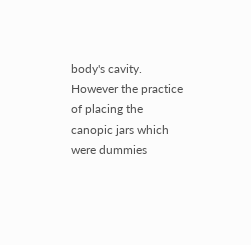body's cavity. However the practice of placing the canopic jars which were dummies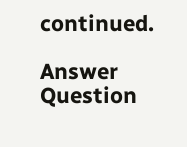continued.

Answer Question